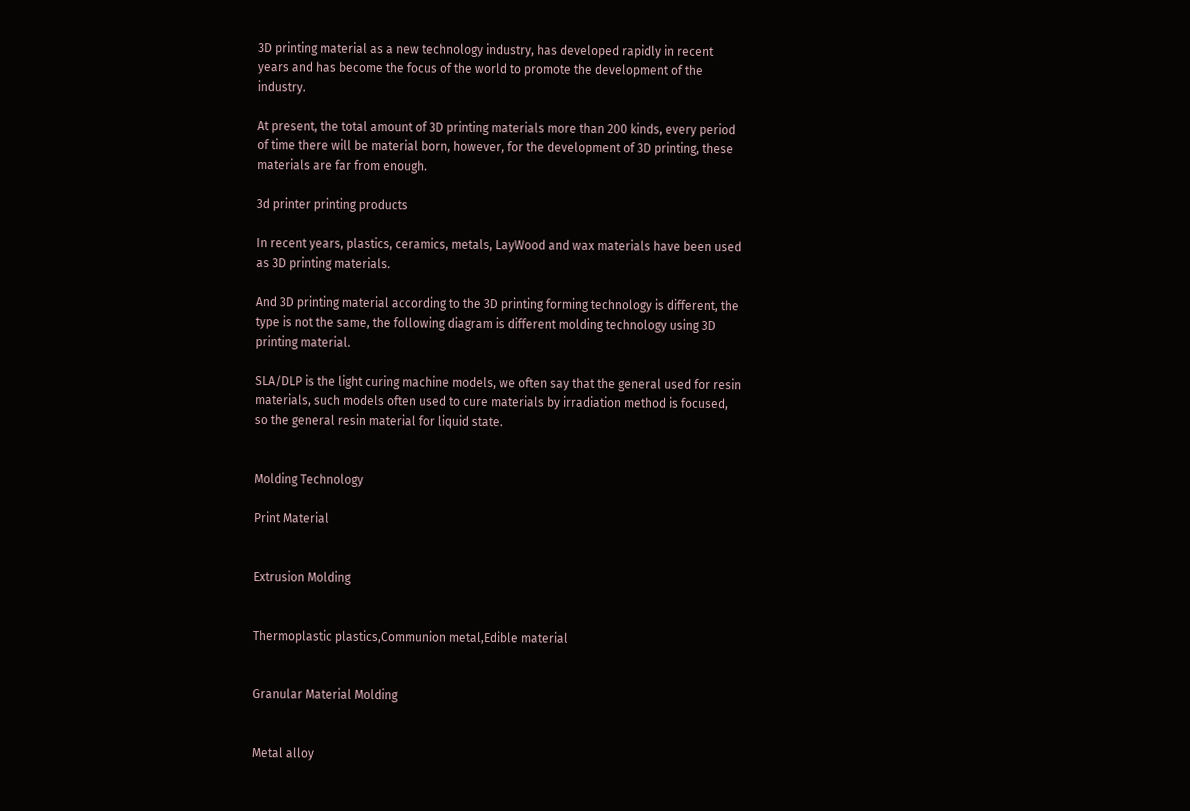3D printing material as a new technology industry, has developed rapidly in recent years and has become the focus of the world to promote the development of the industry.

At present, the total amount of 3D printing materials more than 200 kinds, every period of time there will be material born, however, for the development of 3D printing, these materials are far from enough.

3d printer printing products

In recent years, plastics, ceramics, metals, LayWood and wax materials have been used as 3D printing materials.

And 3D printing material according to the 3D printing forming technology is different, the type is not the same, the following diagram is different molding technology using 3D printing material.

SLA/DLP is the light curing machine models, we often say that the general used for resin materials, such models often used to cure materials by irradiation method is focused, so the general resin material for liquid state.


Molding Technology

Print Material


Extrusion Molding


Thermoplastic plastics,Communion metal,Edible material


Granular Material Molding


Metal alloy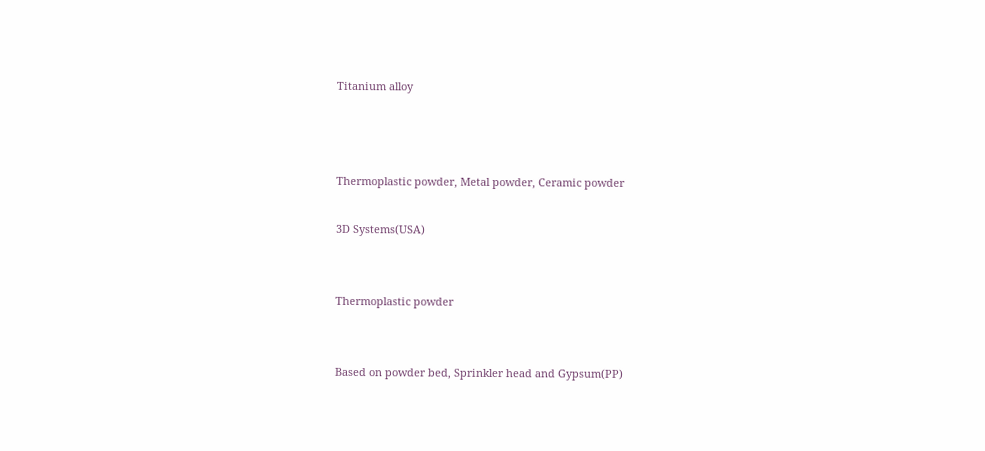Titanium alloy



Thermoplastic powder, Metal powder, Ceramic powder

3D Systems(USA)


Thermoplastic powder


Based on powder bed, Sprinkler head and Gypsum(PP)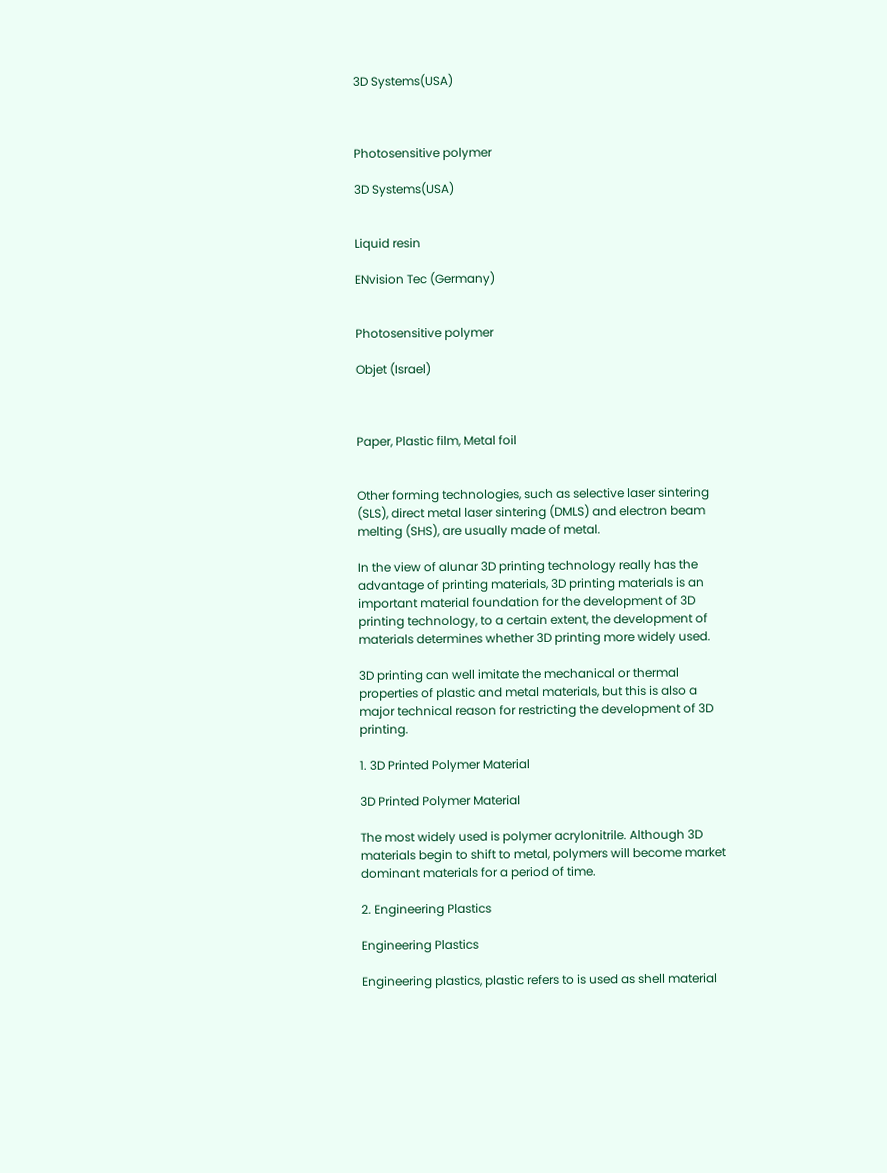3D Systems(USA)



Photosensitive polymer

3D Systems(USA)


Liquid resin

ENvision Tec (Germany)


Photosensitive polymer

Objet (Israel)



Paper, Plastic film, Metal foil


Other forming technologies, such as selective laser sintering (SLS), direct metal laser sintering (DMLS) and electron beam melting (SHS), are usually made of metal.

In the view of alunar 3D printing technology really has the advantage of printing materials, 3D printing materials is an important material foundation for the development of 3D printing technology, to a certain extent, the development of materials determines whether 3D printing more widely used.

3D printing can well imitate the mechanical or thermal properties of plastic and metal materials, but this is also a major technical reason for restricting the development of 3D printing.

1. 3D Printed Polymer Material

3D Printed Polymer Material

The most widely used is polymer acrylonitrile. Although 3D materials begin to shift to metal, polymers will become market dominant materials for a period of time.

2. Engineering Plastics

Engineering Plastics

Engineering plastics, plastic refers to is used as shell material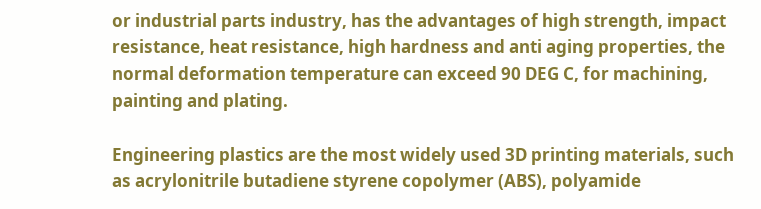or industrial parts industry, has the advantages of high strength, impact resistance, heat resistance, high hardness and anti aging properties, the normal deformation temperature can exceed 90 DEG C, for machining, painting and plating.

Engineering plastics are the most widely used 3D printing materials, such as acrylonitrile butadiene styrene copolymer (ABS), polyamide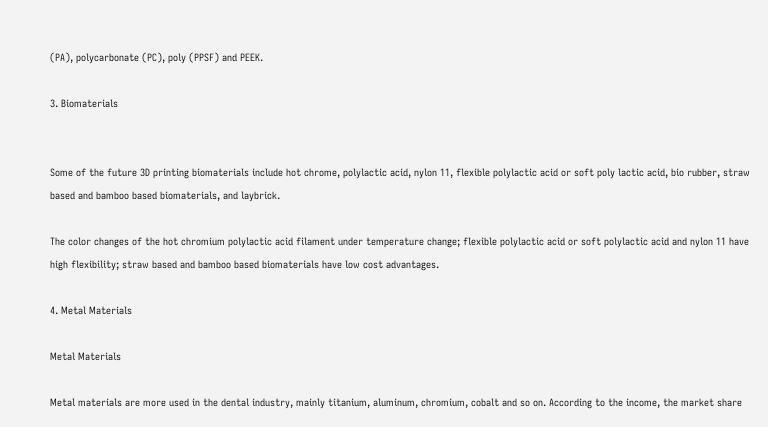(PA), polycarbonate (PC), poly (PPSF) and PEEK.

3. Biomaterials


Some of the future 3D printing biomaterials include hot chrome, polylactic acid, nylon 11, flexible polylactic acid or soft poly lactic acid, bio rubber, straw based and bamboo based biomaterials, and laybrick.

The color changes of the hot chromium polylactic acid filament under temperature change; flexible polylactic acid or soft polylactic acid and nylon 11 have high flexibility; straw based and bamboo based biomaterials have low cost advantages.

4. Metal Materials

Metal Materials

Metal materials are more used in the dental industry, mainly titanium, aluminum, chromium, cobalt and so on. According to the income, the market share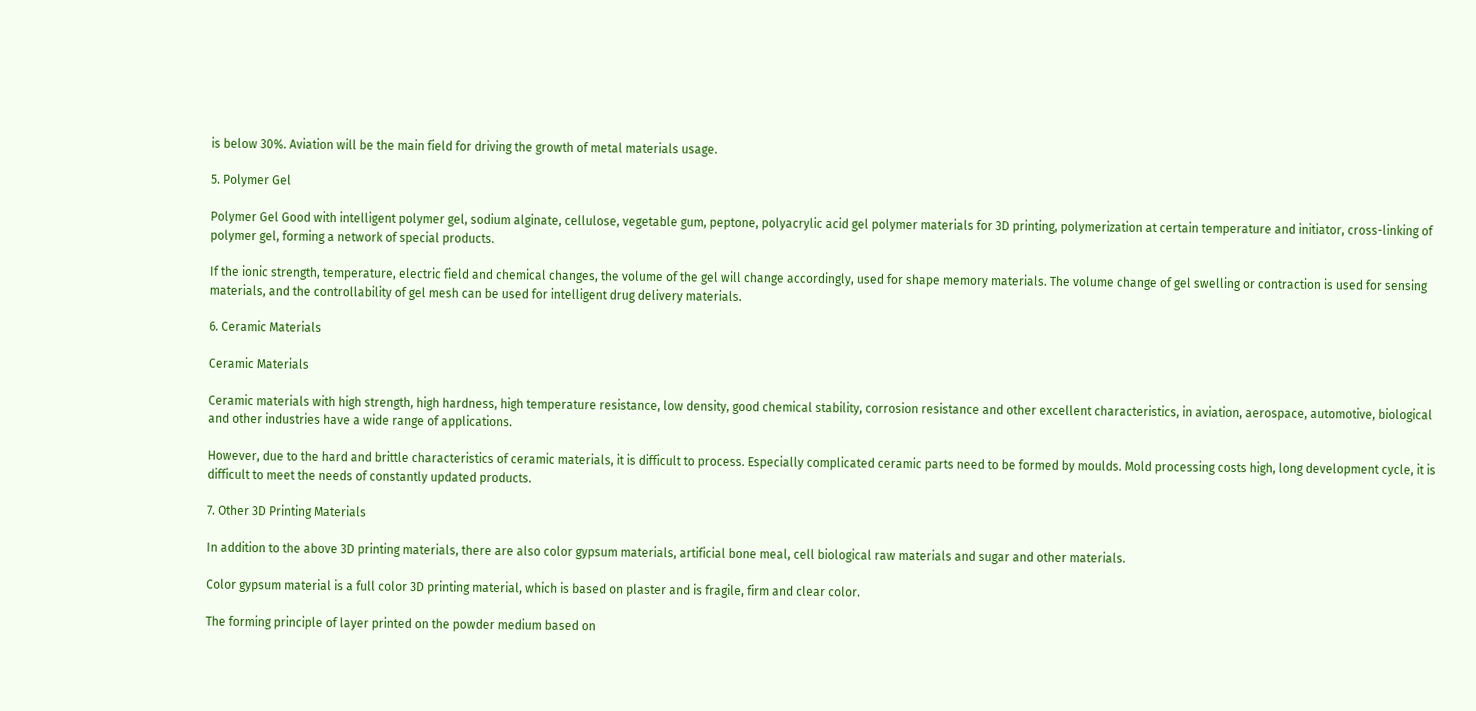is below 30%. Aviation will be the main field for driving the growth of metal materials usage.

5. Polymer Gel

Polymer Gel Good with intelligent polymer gel, sodium alginate, cellulose, vegetable gum, peptone, polyacrylic acid gel polymer materials for 3D printing, polymerization at certain temperature and initiator, cross-linking of polymer gel, forming a network of special products.

If the ionic strength, temperature, electric field and chemical changes, the volume of the gel will change accordingly, used for shape memory materials. The volume change of gel swelling or contraction is used for sensing materials, and the controllability of gel mesh can be used for intelligent drug delivery materials.

6. Ceramic Materials

Ceramic Materials

Ceramic materials with high strength, high hardness, high temperature resistance, low density, good chemical stability, corrosion resistance and other excellent characteristics, in aviation, aerospace, automotive, biological and other industries have a wide range of applications.

However, due to the hard and brittle characteristics of ceramic materials, it is difficult to process. Especially complicated ceramic parts need to be formed by moulds. Mold processing costs high, long development cycle, it is difficult to meet the needs of constantly updated products.

7. Other 3D Printing Materials

In addition to the above 3D printing materials, there are also color gypsum materials, artificial bone meal, cell biological raw materials and sugar and other materials.

Color gypsum material is a full color 3D printing material, which is based on plaster and is fragile, firm and clear color.

The forming principle of layer printed on the powder medium based on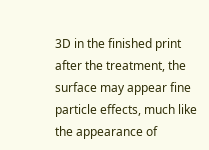3D in the finished print after the treatment, the surface may appear fine particle effects, much like the appearance of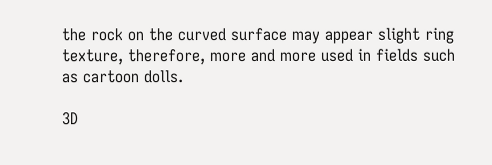the rock on the curved surface may appear slight ring texture, therefore, more and more used in fields such as cartoon dolls.

3D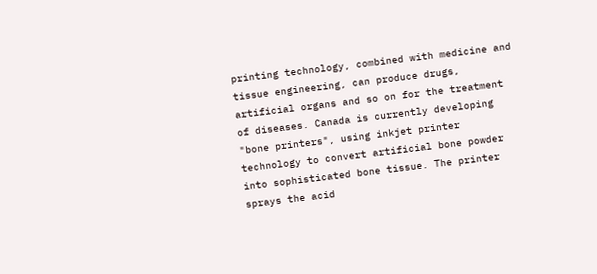printing technology, combined with medicine and tissue engineering, can produce drugs, artificial organs and so on for the treatment of diseases. Canada is currently developing "bone printers", using inkjet printer technology to convert artificial bone powder into sophisticated bone tissue. The printer sprays the acid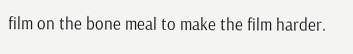film on the bone meal to make the film harder.